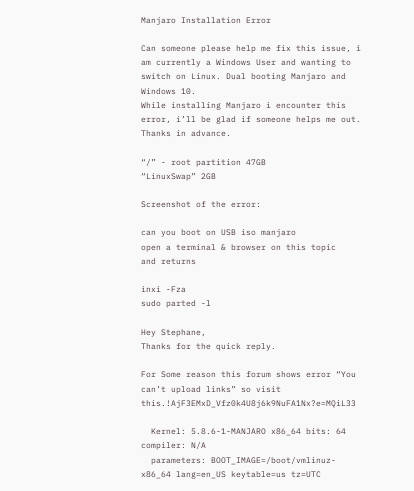Manjaro Installation Error

Can someone please help me fix this issue, i am currently a Windows User and wanting to switch on Linux. Dual booting Manjaro and Windows 10.
While installing Manjaro i encounter this error, i’ll be glad if someone helps me out.
Thanks in advance.

“/” - root partition 47GB
“LinuxSwap” 2GB

Screenshot of the error:

can you boot on USB iso manjaro
open a terminal & browser on this topic
and returns

inxi -Fza
sudo parted -l

Hey Stephane,
Thanks for the quick reply.

For Some reason this forum shows error “You can’t upload links” so visit this.!AjF3EMxD_Vfz0k4U8j6k9NuFA1Nx?e=MQiL33

  Kernel: 5.8.6-1-MANJARO x86_64 bits: 64 compiler: N/A
  parameters: BOOT_IMAGE=/boot/vmlinuz-x86_64 lang=en_US keytable=us tz=UTC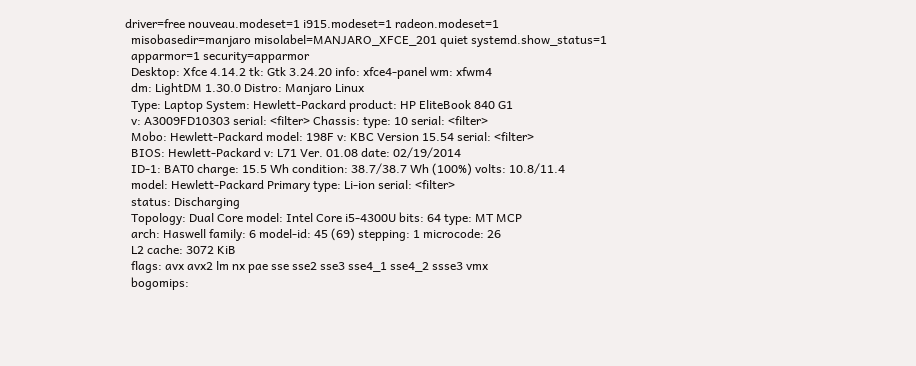driver=free nouveau.modeset=1 i915.modeset=1 radeon.modeset=1
  misobasedir=manjaro misolabel=MANJARO_XFCE_201 quiet systemd.show_status=1
  apparmor=1 security=apparmor
  Desktop: Xfce 4.14.2 tk: Gtk 3.24.20 info: xfce4-panel wm: xfwm4
  dm: LightDM 1.30.0 Distro: Manjaro Linux
  Type: Laptop System: Hewlett-Packard product: HP EliteBook 840 G1
  v: A3009FD10303 serial: <filter> Chassis: type: 10 serial: <filter>
  Mobo: Hewlett-Packard model: 198F v: KBC Version 15.54 serial: <filter>
  BIOS: Hewlett-Packard v: L71 Ver. 01.08 date: 02/19/2014
  ID-1: BAT0 charge: 15.5 Wh condition: 38.7/38.7 Wh (100%) volts: 10.8/11.4
  model: Hewlett-Packard Primary type: Li-ion serial: <filter>
  status: Discharging
  Topology: Dual Core model: Intel Core i5-4300U bits: 64 type: MT MCP
  arch: Haswell family: 6 model-id: 45 (69) stepping: 1 microcode: 26
  L2 cache: 3072 KiB
  flags: avx avx2 lm nx pae sse sse2 sse3 sse4_1 sse4_2 ssse3 vmx
  bogomips: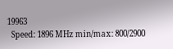19963
  Speed: 1896 MHz min/max: 800/2900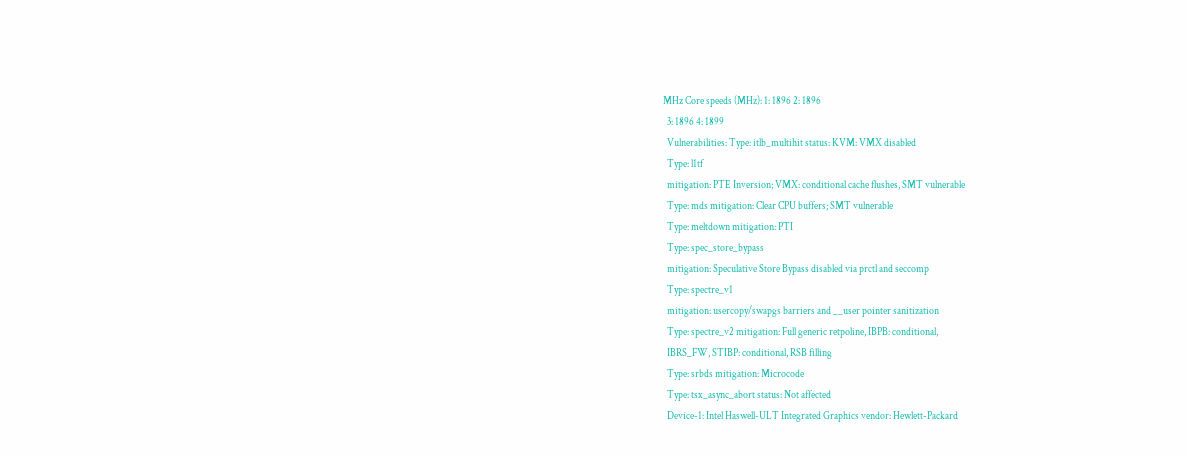MHz Core speeds (MHz): 1: 1896 2: 1896
  3: 1896 4: 1899
  Vulnerabilities: Type: itlb_multihit status: KVM: VMX disabled
  Type: l1tf
  mitigation: PTE Inversion; VMX: conditional cache flushes, SMT vulnerable
  Type: mds mitigation: Clear CPU buffers; SMT vulnerable
  Type: meltdown mitigation: PTI
  Type: spec_store_bypass
  mitigation: Speculative Store Bypass disabled via prctl and seccomp
  Type: spectre_v1
  mitigation: usercopy/swapgs barriers and __user pointer sanitization
  Type: spectre_v2 mitigation: Full generic retpoline, IBPB: conditional,
  IBRS_FW, STIBP: conditional, RSB filling
  Type: srbds mitigation: Microcode
  Type: tsx_async_abort status: Not affected
  Device-1: Intel Haswell-ULT Integrated Graphics vendor: Hewlett-Packard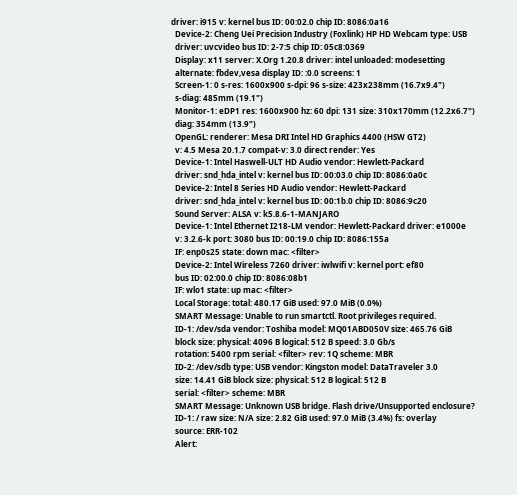driver: i915 v: kernel bus ID: 00:02.0 chip ID: 8086:0a16
  Device-2: Cheng Uei Precision Industry (Foxlink) HP HD Webcam type: USB
  driver: uvcvideo bus ID: 2-7:5 chip ID: 05c8:0369
  Display: x11 server: X.Org 1.20.8 driver: intel unloaded: modesetting
  alternate: fbdev,vesa display ID: :0.0 screens: 1
  Screen-1: 0 s-res: 1600x900 s-dpi: 96 s-size: 423x238mm (16.7x9.4")
  s-diag: 485mm (19.1")
  Monitor-1: eDP1 res: 1600x900 hz: 60 dpi: 131 size: 310x170mm (12.2x6.7")
  diag: 354mm (13.9")
  OpenGL: renderer: Mesa DRI Intel HD Graphics 4400 (HSW GT2)
  v: 4.5 Mesa 20.1.7 compat-v: 3.0 direct render: Yes
  Device-1: Intel Haswell-ULT HD Audio vendor: Hewlett-Packard
  driver: snd_hda_intel v: kernel bus ID: 00:03.0 chip ID: 8086:0a0c
  Device-2: Intel 8 Series HD Audio vendor: Hewlett-Packard
  driver: snd_hda_intel v: kernel bus ID: 00:1b.0 chip ID: 8086:9c20
  Sound Server: ALSA v: k5.8.6-1-MANJARO
  Device-1: Intel Ethernet I218-LM vendor: Hewlett-Packard driver: e1000e
  v: 3.2.6-k port: 3080 bus ID: 00:19.0 chip ID: 8086:155a
  IF: enp0s25 state: down mac: <filter>
  Device-2: Intel Wireless 7260 driver: iwlwifi v: kernel port: ef80
  bus ID: 02:00.0 chip ID: 8086:08b1
  IF: wlo1 state: up mac: <filter>
  Local Storage: total: 480.17 GiB used: 97.0 MiB (0.0%)
  SMART Message: Unable to run smartctl. Root privileges required.
  ID-1: /dev/sda vendor: Toshiba model: MQ01ABD050V size: 465.76 GiB
  block size: physical: 4096 B logical: 512 B speed: 3.0 Gb/s
  rotation: 5400 rpm serial: <filter> rev: 1Q scheme: MBR
  ID-2: /dev/sdb type: USB vendor: Kingston model: DataTraveler 3.0
  size: 14.41 GiB block size: physical: 512 B logical: 512 B
  serial: <filter> scheme: MBR
  SMART Message: Unknown USB bridge. Flash drive/Unsupported enclosure?
  ID-1: / raw size: N/A size: 2.82 GiB used: 97.0 MiB (3.4%) fs: overlay
  source: ERR-102
  Alert: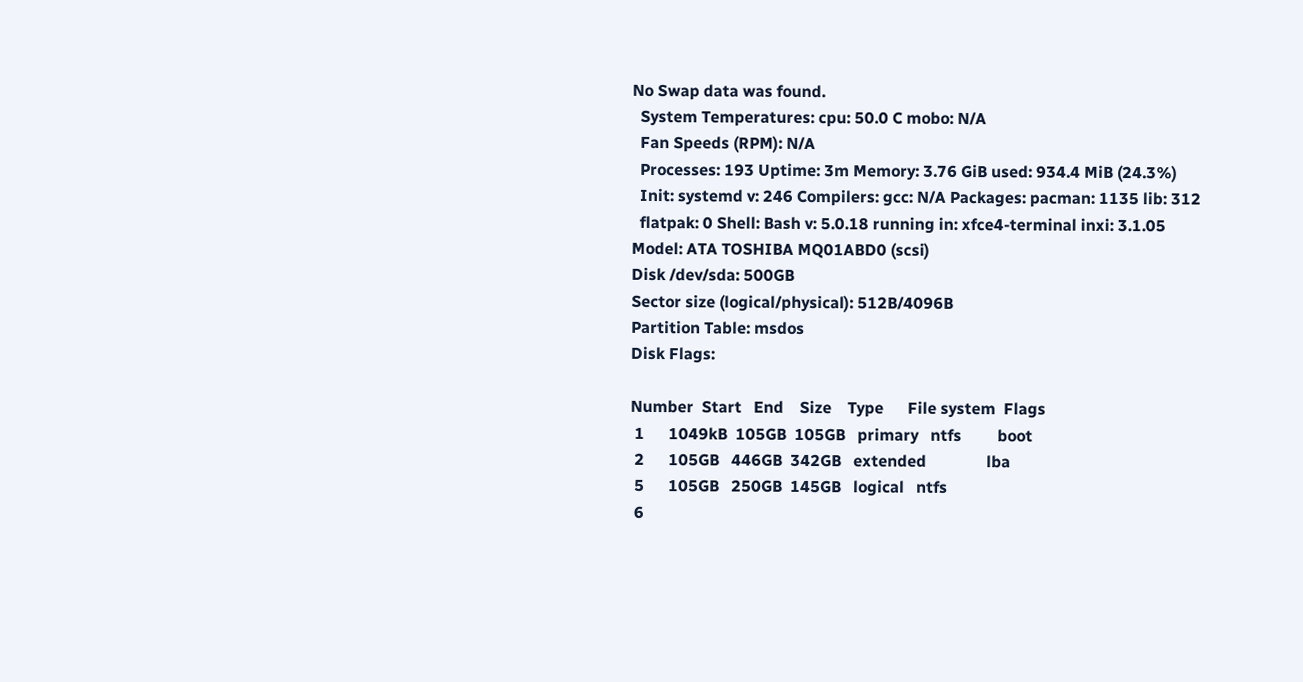No Swap data was found.
  System Temperatures: cpu: 50.0 C mobo: N/A
  Fan Speeds (RPM): N/A
  Processes: 193 Uptime: 3m Memory: 3.76 GiB used: 934.4 MiB (24.3%)
  Init: systemd v: 246 Compilers: gcc: N/A Packages: pacman: 1135 lib: 312
  flatpak: 0 Shell: Bash v: 5.0.18 running in: xfce4-terminal inxi: 3.1.05
Model: ATA TOSHIBA MQ01ABD0 (scsi)
Disk /dev/sda: 500GB
Sector size (logical/physical): 512B/4096B
Partition Table: msdos
Disk Flags:

Number  Start   End    Size    Type      File system  Flags
 1      1049kB  105GB  105GB   primary   ntfs         boot
 2      105GB   446GB  342GB   extended               lba
 5      105GB   250GB  145GB   logical   ntfs
 6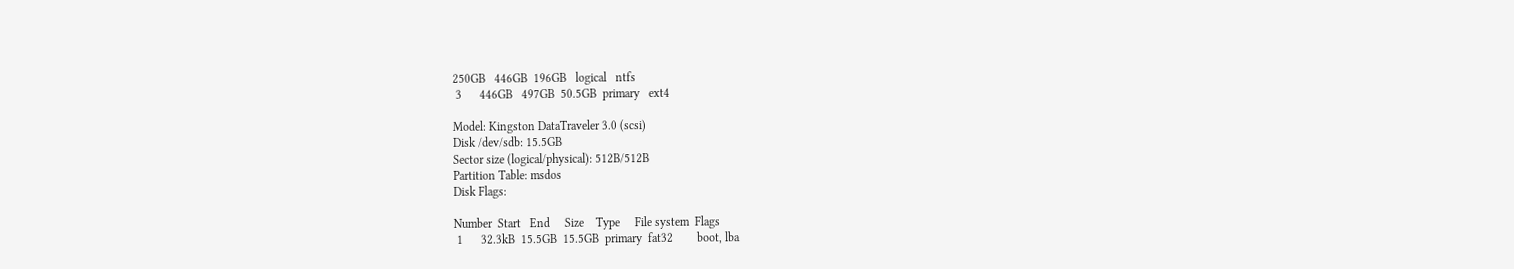250GB   446GB  196GB   logical   ntfs
 3      446GB   497GB  50.5GB  primary   ext4

Model: Kingston DataTraveler 3.0 (scsi)
Disk /dev/sdb: 15.5GB
Sector size (logical/physical): 512B/512B
Partition Table: msdos
Disk Flags:

Number  Start   End     Size    Type     File system  Flags
 1      32.3kB  15.5GB  15.5GB  primary  fat32        boot, lba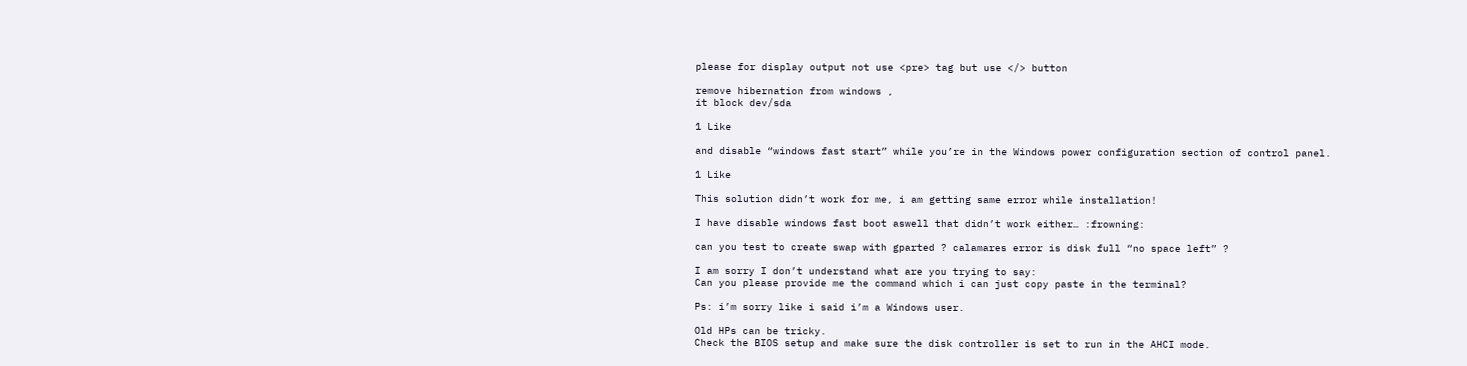please for display output not use <pre> tag but use </> button

remove hibernation from windows ,
it block dev/sda

1 Like

and disable “windows fast start” while you’re in the Windows power configuration section of control panel.

1 Like

This solution didn’t work for me, i am getting same error while installation!

I have disable windows fast boot aswell that didn’t work either… :frowning:

can you test to create swap with gparted ? calamares error is disk full “no space left” ?

I am sorry I don’t understand what are you trying to say:
Can you please provide me the command which i can just copy paste in the terminal?

Ps: i’m sorry like i said i’m a Windows user.

Old HPs can be tricky.
Check the BIOS setup and make sure the disk controller is set to run in the AHCI mode.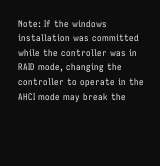Note: If the windows installation was committed while the controller was in RAID mode, changing the controller to operate in the AHCI mode may break the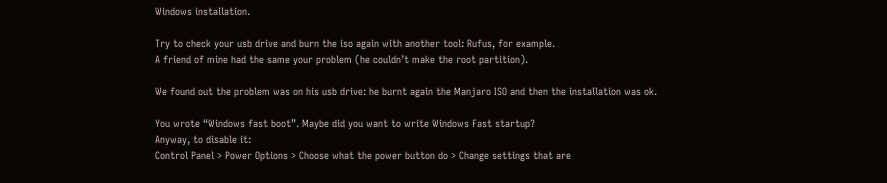Windows installation.

Try to check your usb drive and burn the iso again with another tool: Rufus, for example.
A friend of mine had the same your problem (he couldn’t make the root partition).

We found out the problem was on his usb drive: he burnt again the Manjaro ISO and then the installation was ok.

You wrote “Windows fast boot”. Maybe did you want to write Windows Fast startup?
Anyway, to disable it:
Control Panel > Power Options > Choose what the power button do > Change settings that are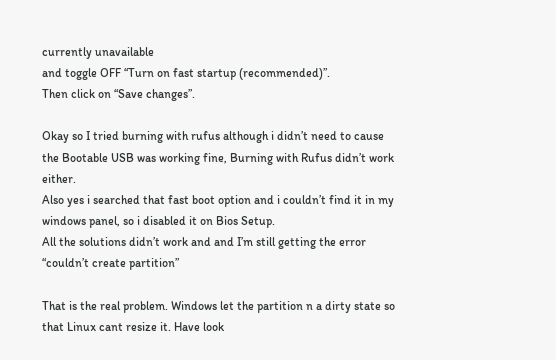currently unavailable
and toggle OFF “Turn on fast startup (recommended)”.
Then click on “Save changes”.

Okay so I tried burning with rufus although i didn’t need to cause the Bootable USB was working fine, Burning with Rufus didn’t work either.
Also yes i searched that fast boot option and i couldn’t find it in my windows panel, so i disabled it on Bios Setup.
All the solutions didn’t work and and I’m still getting the error “couldn’t create partition”

That is the real problem. Windows let the partition n a dirty state so that Linux cant resize it. Have look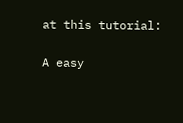at this tutorial:

A easy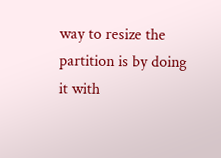way to resize the partition is by doing it with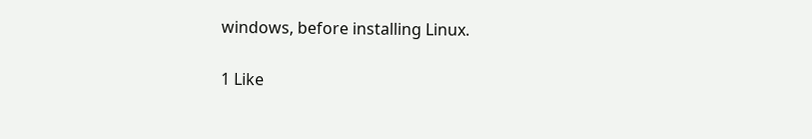windows, before installing Linux.

1 Like